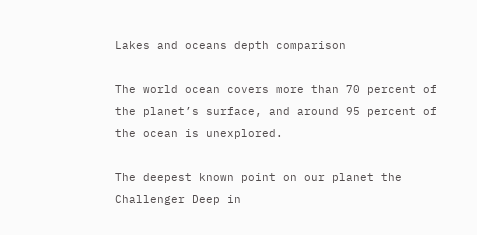Lakes and oceans depth comparison

The world ocean covers more than 70 percent of the planet’s surface, and around 95 percent of the ocean is unexplored.

The deepest known point on our planet the Challenger Deep in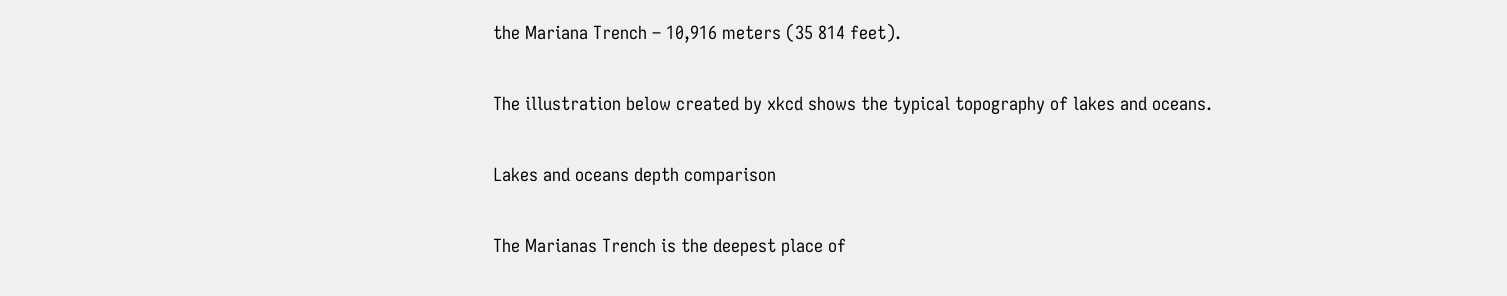the Mariana Trench – 10,916 meters (35 814 feet).

The illustration below created by xkcd shows the typical topography of lakes and oceans.

Lakes and oceans depth comparison

The Marianas Trench is the deepest place of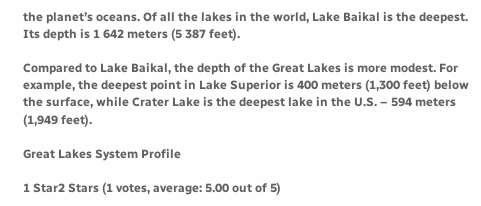the planet’s oceans. Of all the lakes in the world, Lake Baikal is the deepest. Its depth is 1 642 meters (5 387 feet).

Compared to Lake Baikal, the depth of the Great Lakes is more modest. For example, the deepest point in Lake Superior is 400 meters (1,300 feet) below the surface, while Crater Lake is the deepest lake in the U.S. – 594 meters (1,949 feet).

Great Lakes System Profile

1 Star2 Stars (1 votes, average: 5.00 out of 5)